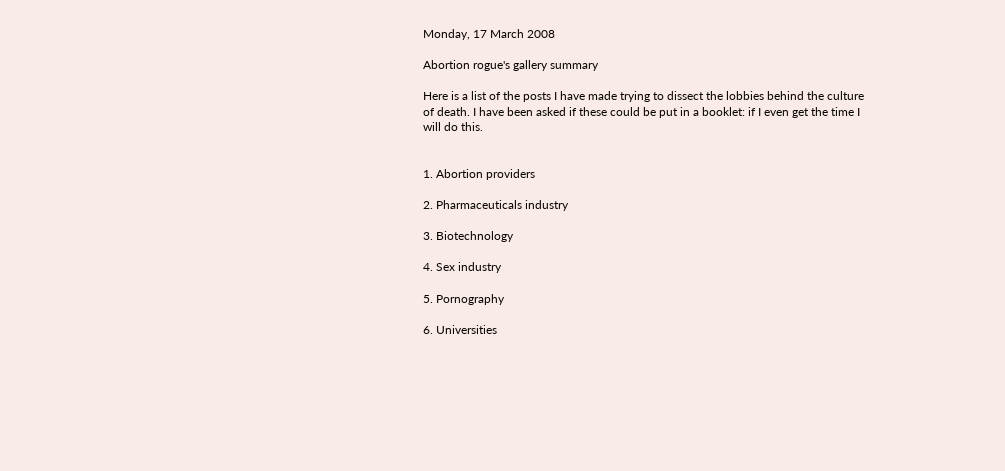Monday, 17 March 2008

Abortion rogue's gallery summary

Here is a list of the posts I have made trying to dissect the lobbies behind the culture of death. I have been asked if these could be put in a booklet: if I even get the time I will do this.


1. Abortion providers

2. Pharmaceuticals industry

3. Biotechnology

4. Sex industry

5. Pornography

6. Universities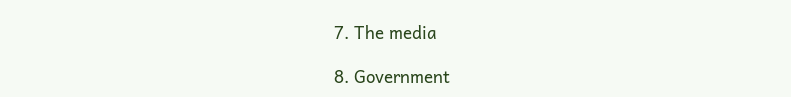7. The media

8. Government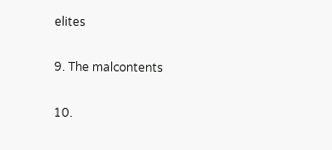elites

9. The malcontents

10.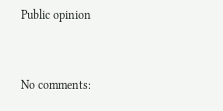Public opinion


No comments: